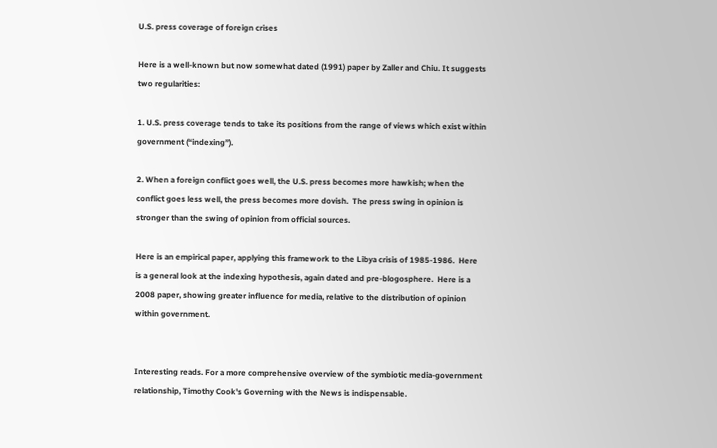U.S. press coverage of foreign crises

Here is a well-known but now somewhat dated (1991) paper by Zaller and Chiu. It suggests two regularities:

1. U.S. press coverage tends to take its positions from the range of views which exist within government (“indexing”).

2. When a foreign conflict goes well, the U.S. press becomes more hawkish; when the conflict goes less well, the press becomes more dovish.  The press swing in opinion is stronger than the swing of opinion from official sources.

Here is an empirical paper, applying this framework to the Libya crisis of 1985-1986.  Here is a general look at the indexing hypothesis, again dated and pre-blogosphere.  Here is a 2008 paper, showing greater influence for media, relative to the distribution of opinion within government.


Interesting reads. For a more comprehensive overview of the symbiotic media-government relationship, Timothy Cook's Governing with the News is indispensable.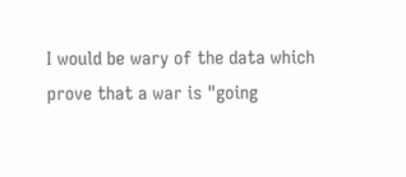I would be wary of the data which prove that a war is "going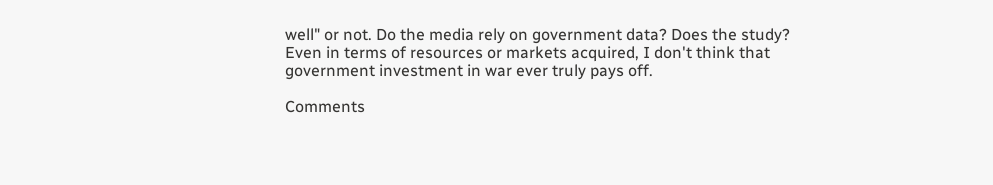well" or not. Do the media rely on government data? Does the study? Even in terms of resources or markets acquired, I don't think that government investment in war ever truly pays off.

Comments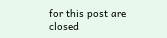for this post are closed